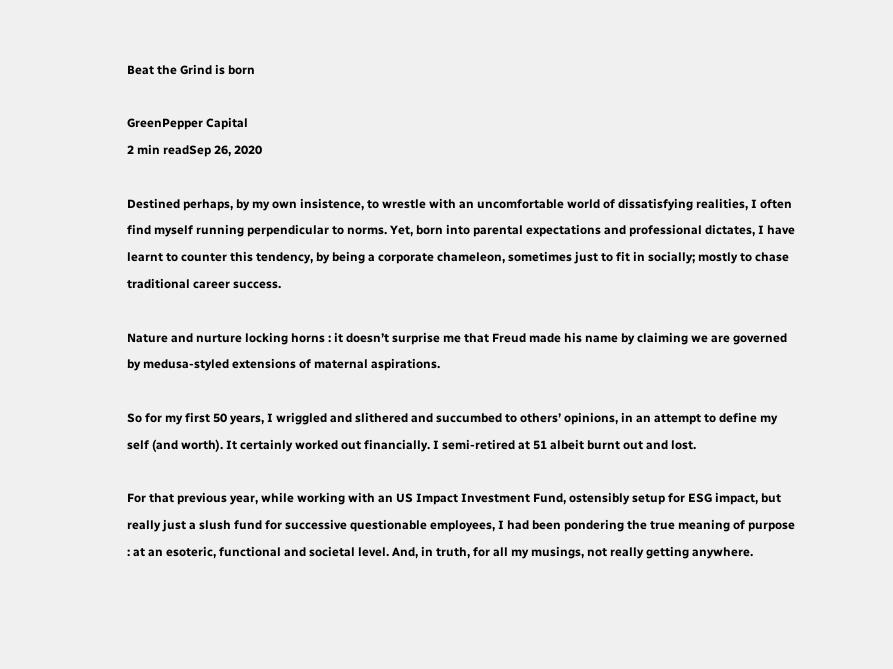Beat the Grind is born

GreenPepper Capital
2 min readSep 26, 2020

Destined perhaps, by my own insistence, to wrestle with an uncomfortable world of dissatisfying realities, I often find myself running perpendicular to norms. Yet, born into parental expectations and professional dictates, I have learnt to counter this tendency, by being a corporate chameleon, sometimes just to fit in socially; mostly to chase traditional career success.

Nature and nurture locking horns : it doesn’t surprise me that Freud made his name by claiming we are governed by medusa-styled extensions of maternal aspirations.

So for my first 50 years, I wriggled and slithered and succumbed to others’ opinions, in an attempt to define my self (and worth). It certainly worked out financially. I semi-retired at 51 albeit burnt out and lost.

For that previous year, while working with an US Impact Investment Fund, ostensibly setup for ESG impact, but really just a slush fund for successive questionable employees, I had been pondering the true meaning of purpose : at an esoteric, functional and societal level. And, in truth, for all my musings, not really getting anywhere.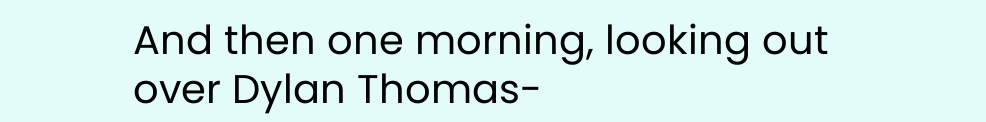And then one morning, looking out over Dylan Thomas-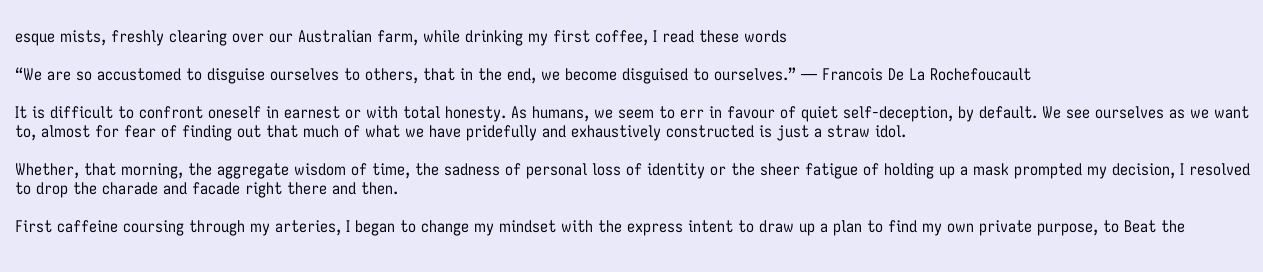esque mists, freshly clearing over our Australian farm, while drinking my first coffee, I read these words

“We are so accustomed to disguise ourselves to others, that in the end, we become disguised to ourselves.” ― Francois De La Rochefoucault

It is difficult to confront oneself in earnest or with total honesty. As humans, we seem to err in favour of quiet self-deception, by default. We see ourselves as we want to, almost for fear of finding out that much of what we have pridefully and exhaustively constructed is just a straw idol.

Whether, that morning, the aggregate wisdom of time, the sadness of personal loss of identity or the sheer fatigue of holding up a mask prompted my decision, I resolved to drop the charade and facade right there and then.

First caffeine coursing through my arteries, I began to change my mindset with the express intent to draw up a plan to find my own private purpose, to Beat the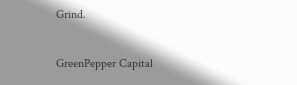Grind.

GreenPepper Capital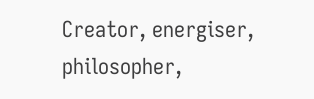Creator, energiser, philosopher,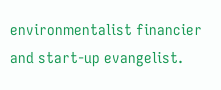environmentalist financier and start-up evangelist.